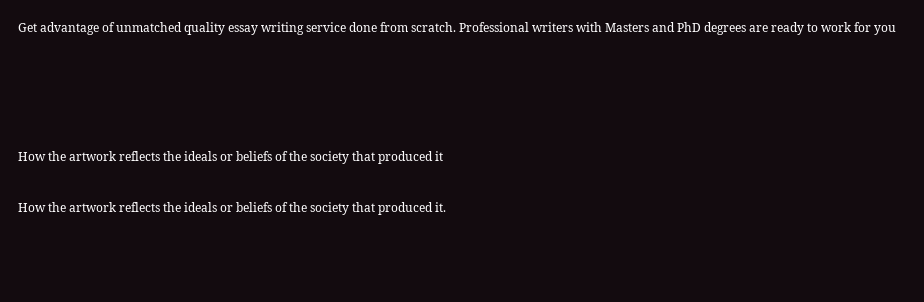Get advantage of unmatched quality essay writing service done from scratch. Professional writers with Masters and PhD degrees are ready to work for you




How the artwork reflects the ideals or beliefs of the society that produced it

How the artwork reflects the ideals or beliefs of the society that produced it.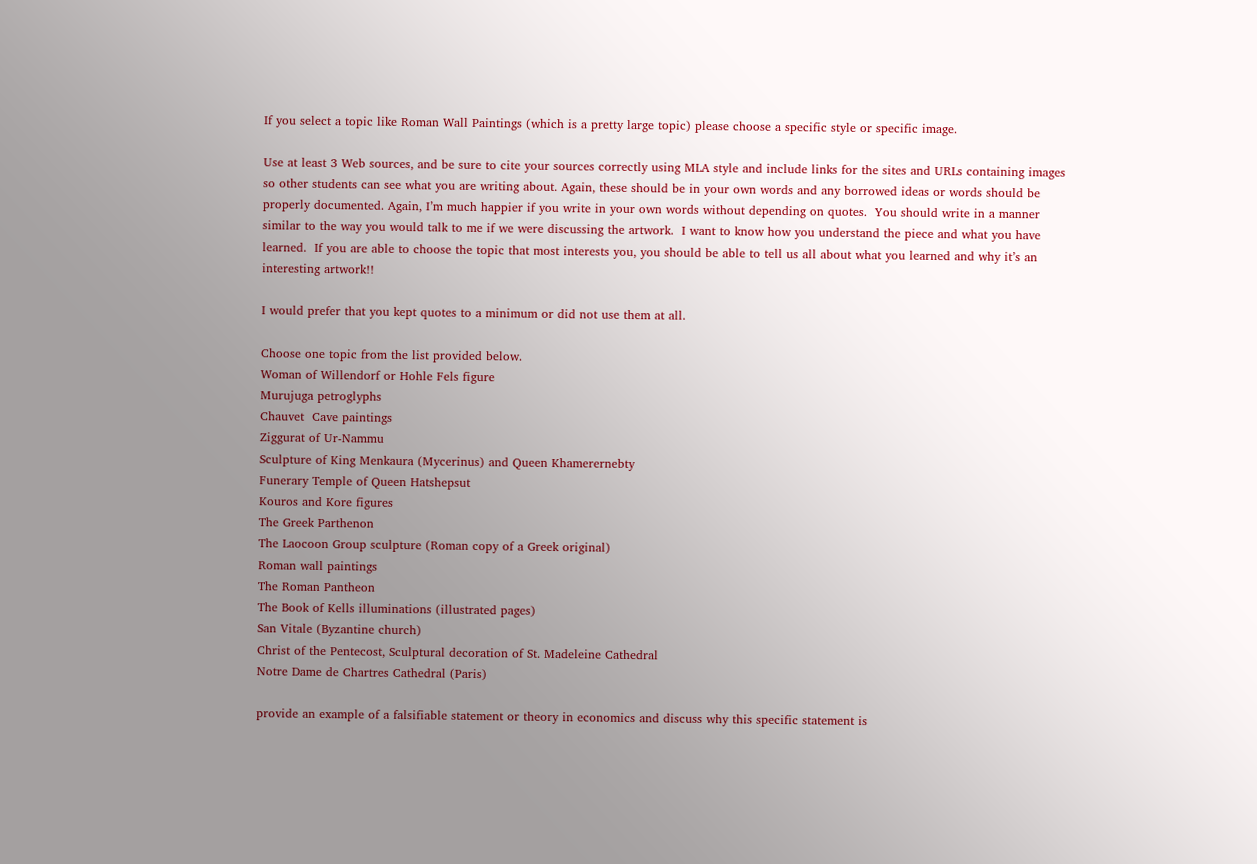If you select a topic like Roman Wall Paintings (which is a pretty large topic) please choose a specific style or specific image.

Use at least 3 Web sources, and be sure to cite your sources correctly using MLA style and include links for the sites and URLs containing images so other students can see what you are writing about. Again, these should be in your own words and any borrowed ideas or words should be properly documented. Again, I’m much happier if you write in your own words without depending on quotes.  You should write in a manner similar to the way you would talk to me if we were discussing the artwork.  I want to know how you understand the piece and what you have learned.  If you are able to choose the topic that most interests you, you should be able to tell us all about what you learned and why it’s an interesting artwork!!

I would prefer that you kept quotes to a minimum or did not use them at all.

Choose one topic from the list provided below.
Woman of Willendorf or Hohle Fels figure
Murujuga petroglyphs
Chauvet  Cave paintings
Ziggurat of Ur-Nammu
Sculpture of King Menkaura (Mycerinus) and Queen Khamerernebty
Funerary Temple of Queen Hatshepsut
Kouros and Kore figures
The Greek Parthenon
The Laocoon Group sculpture (Roman copy of a Greek original)
Roman wall paintings
The Roman Pantheon
The Book of Kells illuminations (illustrated pages)
San Vitale (Byzantine church)
Christ of the Pentecost, Sculptural decoration of St. Madeleine Cathedral
Notre Dame de Chartres Cathedral (Paris)

provide an example of a falsifiable statement or theory in economics and discuss why this specific statement is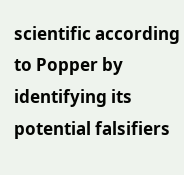scientific according to Popper by identifying its potential falsifiers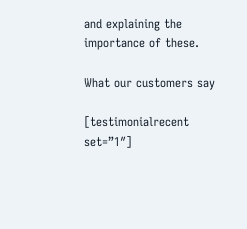and explaining the importance of these.

What our customers say

[testimonialrecent set=”1″]